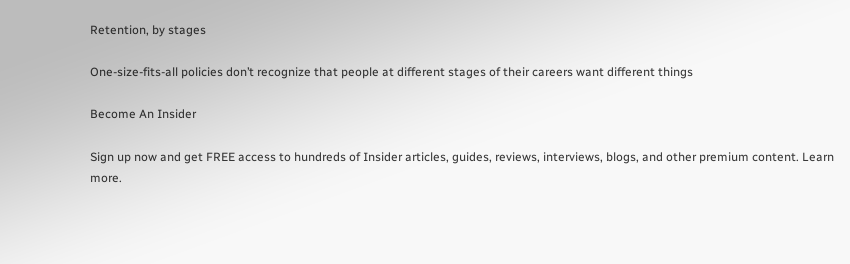Retention, by stages

One-size-fits-all policies don’t recognize that people at different stages of their careers want different things

Become An Insider

Sign up now and get FREE access to hundreds of Insider articles, guides, reviews, interviews, blogs, and other premium content. Learn more.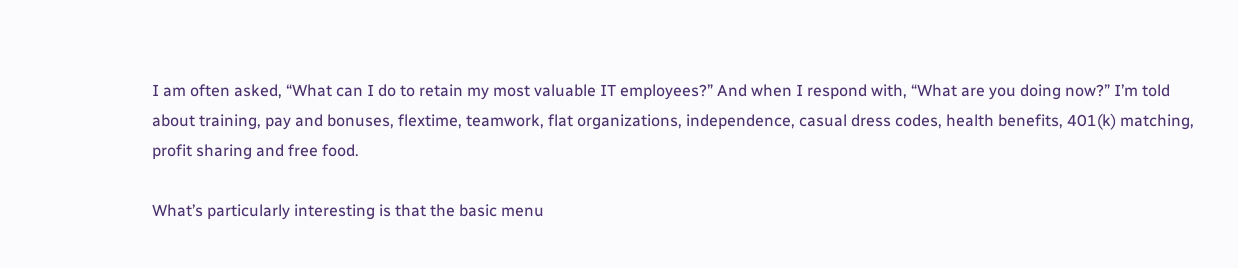I am often asked, “What can I do to retain my most valuable IT employees?” And when I respond with, “What are you doing now?” I’m told about training, pay and bonuses, flextime, teamwork, flat organizations, independence, casual dress codes, health benefits, 401(k) matching, profit sharing and free food.

What’s particularly interesting is that the basic menu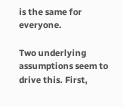is the same for everyone.

Two underlying assumptions seem to drive this. First,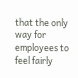that the only way for employees to feel fairly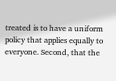treated is to have a uniform policy that applies equally to everyone. Second, that the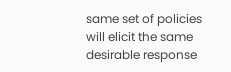same set of policies will elicit the same desirable response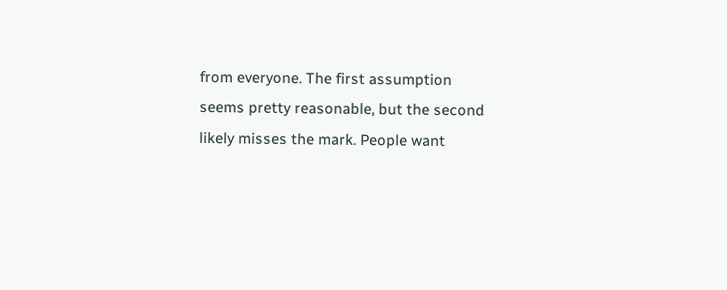from everyone. The first assumption seems pretty reasonable, but the second likely misses the mark. People want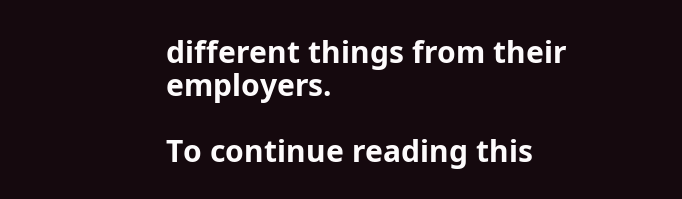different things from their employers.

To continue reading this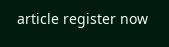article register now